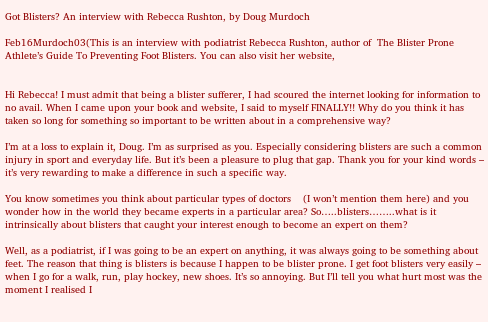Got Blisters? An interview with Rebecca Rushton, by Doug Murdoch

Feb16Murdoch03(This is an interview with podiatrist Rebecca Rushton, author of  The Blister Prone Athlete’s Guide To Preventing Foot Blisters. You can also visit her website,


Hi Rebecca! I must admit that being a blister sufferer, I had scoured the internet looking for information to no avail. When I came upon your book and website, I said to myself FINALLY!! Why do you think it has taken so long for something so important to be written about in a comprehensive way?

I’m at a loss to explain it, Doug. I’m as surprised as you. Especially considering blisters are such a common injury in sport and everyday life. But it’s been a pleasure to plug that gap. Thank you for your kind words – it’s very rewarding to make a difference in such a specific way.

You know sometimes you think about particular types of doctors    (I won’t mention them here) and you wonder how in the world they became experts in a particular area? So…..blisters……..what is it intrinsically about blisters that caught your interest enough to become an expert on them?

Well, as a podiatrist, if I was going to be an expert on anything, it was always going to be something about feet. The reason that thing is blisters is because I happen to be blister prone. I get foot blisters very easily – when I go for a walk, run, play hockey, new shoes. It’s so annoying. But I’ll tell you what hurt most was the moment I realised I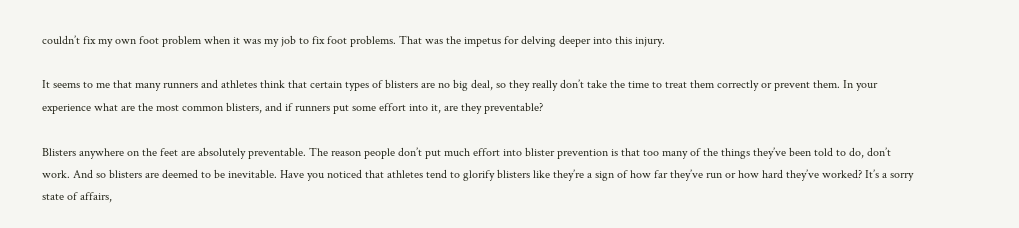couldn’t fix my own foot problem when it was my job to fix foot problems. That was the impetus for delving deeper into this injury.

It seems to me that many runners and athletes think that certain types of blisters are no big deal, so they really don’t take the time to treat them correctly or prevent them. In your experience what are the most common blisters, and if runners put some effort into it, are they preventable?

Blisters anywhere on the feet are absolutely preventable. The reason people don’t put much effort into blister prevention is that too many of the things they’ve been told to do, don’t work. And so blisters are deemed to be inevitable. Have you noticed that athletes tend to glorify blisters like they’re a sign of how far they’ve run or how hard they’ve worked? It’s a sorry state of affairs,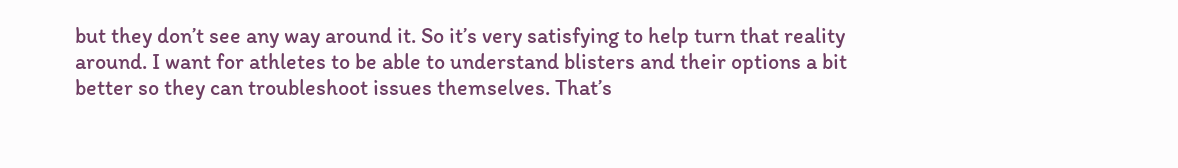but they don’t see any way around it. So it’s very satisfying to help turn that reality around. I want for athletes to be able to understand blisters and their options a bit better so they can troubleshoot issues themselves. That’s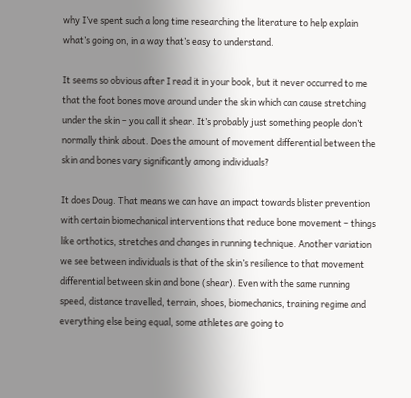why I’ve spent such a long time researching the literature to help explain what’s going on, in a way that’s easy to understand.

It seems so obvious after I read it in your book, but it never occurred to me that the foot bones move around under the skin which can cause stretching under the skin – you call it shear. It’s probably just something people don’t normally think about. Does the amount of movement differential between the skin and bones vary significantly among individuals?

It does Doug. That means we can have an impact towards blister prevention with certain biomechanical interventions that reduce bone movement – things like orthotics, stretches and changes in running technique. Another variation we see between individuals is that of the skin’s resilience to that movement differential between skin and bone (shear). Even with the same running speed, distance travelled, terrain, shoes, biomechanics, training regime and everything else being equal, some athletes are going to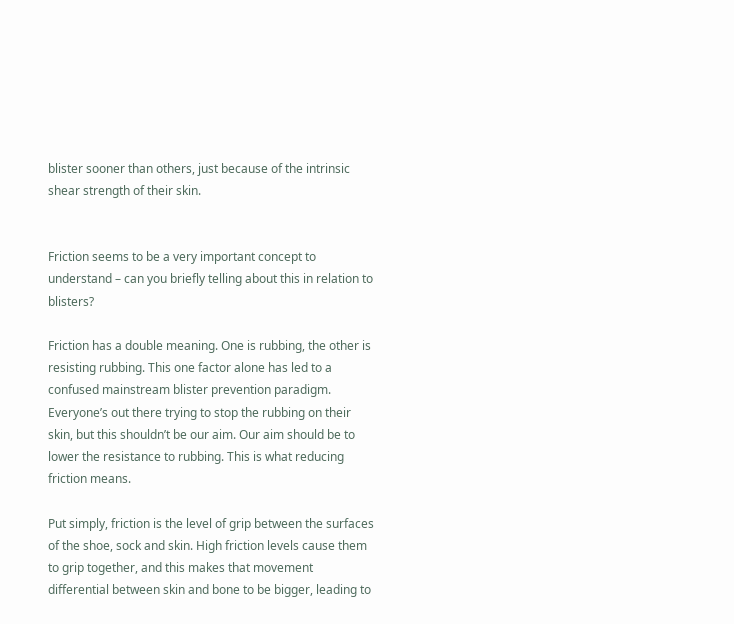blister sooner than others, just because of the intrinsic shear strength of their skin.


Friction seems to be a very important concept to understand – can you briefly telling about this in relation to blisters?

Friction has a double meaning. One is rubbing, the other is resisting rubbing. This one factor alone has led to a confused mainstream blister prevention paradigm. Everyone’s out there trying to stop the rubbing on their skin, but this shouldn’t be our aim. Our aim should be to lower the resistance to rubbing. This is what reducing friction means.

Put simply, friction is the level of grip between the surfaces of the shoe, sock and skin. High friction levels cause them to grip together, and this makes that movement differential between skin and bone to be bigger, leading to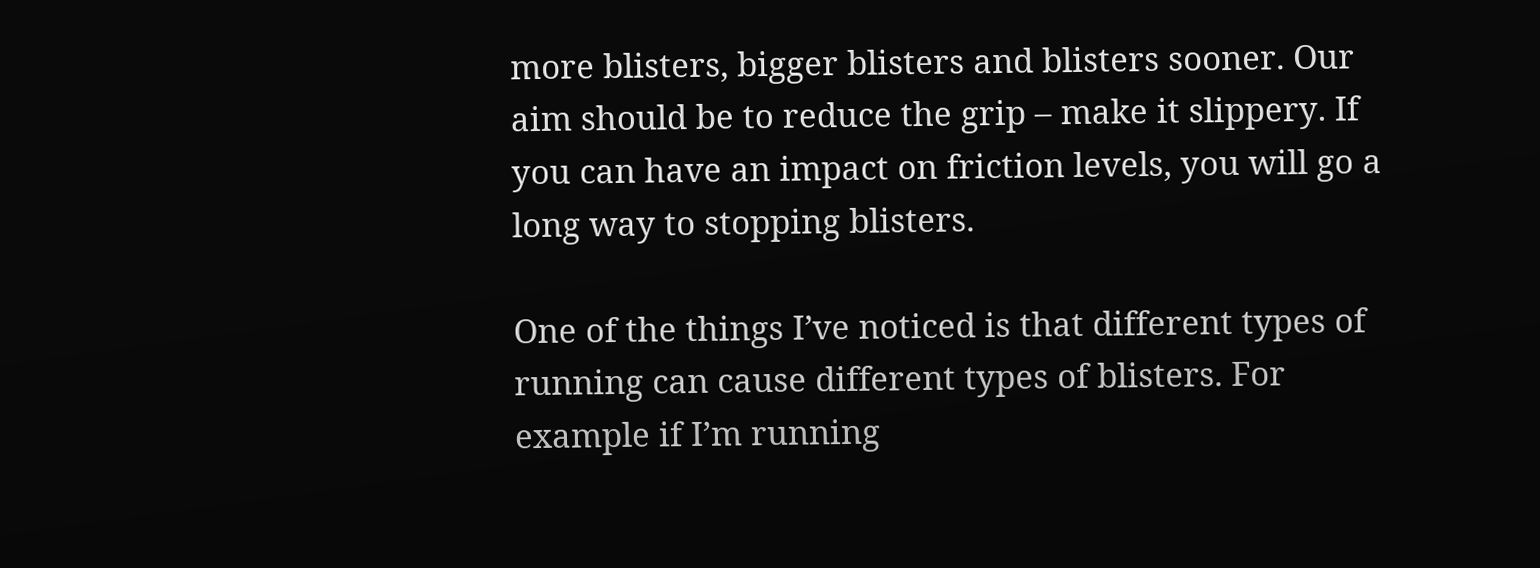more blisters, bigger blisters and blisters sooner. Our aim should be to reduce the grip – make it slippery. If you can have an impact on friction levels, you will go a long way to stopping blisters.

One of the things I’ve noticed is that different types of running can cause different types of blisters. For example if I’m running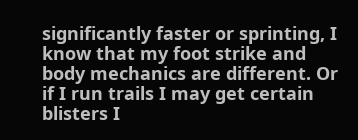significantly faster or sprinting, I know that my foot strike and body mechanics are different. Or if I run trails I may get certain blisters I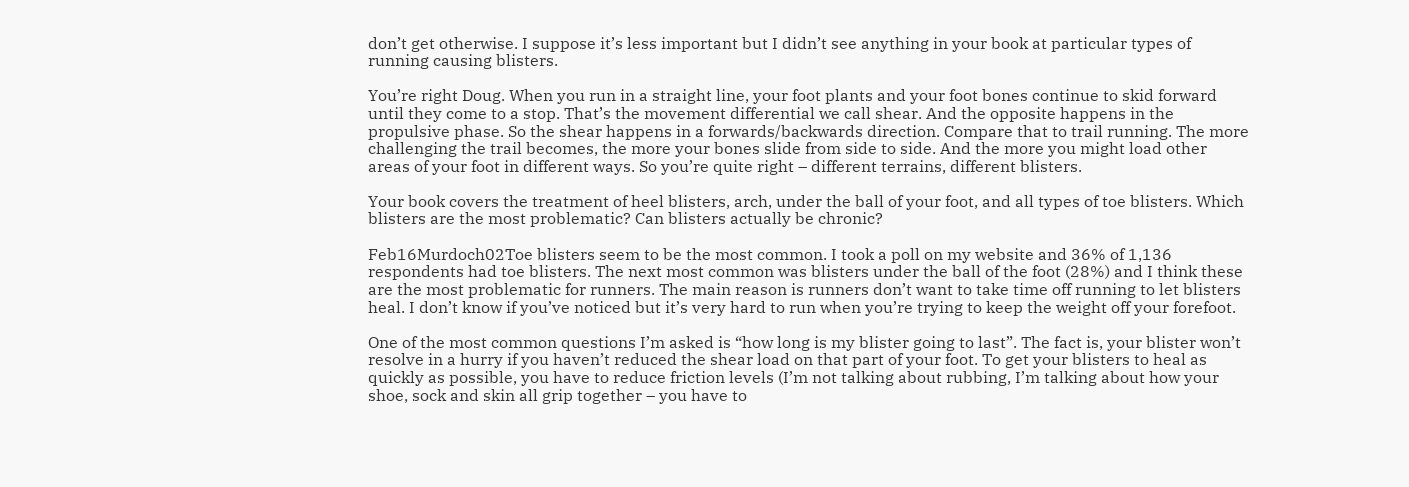don’t get otherwise. I suppose it’s less important but I didn’t see anything in your book at particular types of running causing blisters.

You’re right Doug. When you run in a straight line, your foot plants and your foot bones continue to skid forward until they come to a stop. That’s the movement differential we call shear. And the opposite happens in the propulsive phase. So the shear happens in a forwards/backwards direction. Compare that to trail running. The more challenging the trail becomes, the more your bones slide from side to side. And the more you might load other areas of your foot in different ways. So you’re quite right – different terrains, different blisters.

Your book covers the treatment of heel blisters, arch, under the ball of your foot, and all types of toe blisters. Which blisters are the most problematic? Can blisters actually be chronic?

Feb16Murdoch02Toe blisters seem to be the most common. I took a poll on my website and 36% of 1,136 respondents had toe blisters. The next most common was blisters under the ball of the foot (28%) and I think these are the most problematic for runners. The main reason is runners don’t want to take time off running to let blisters heal. I don’t know if you’ve noticed but it’s very hard to run when you’re trying to keep the weight off your forefoot.

One of the most common questions I’m asked is “how long is my blister going to last”. The fact is, your blister won’t resolve in a hurry if you haven’t reduced the shear load on that part of your foot. To get your blisters to heal as quickly as possible, you have to reduce friction levels (I’m not talking about rubbing, I’m talking about how your shoe, sock and skin all grip together – you have to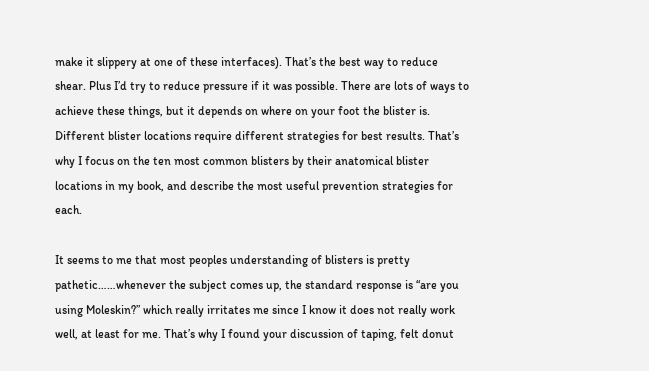make it slippery at one of these interfaces). That’s the best way to reduce shear. Plus I’d try to reduce pressure if it was possible. There are lots of ways to achieve these things, but it depends on where on your foot the blister is. Different blister locations require different strategies for best results. That’s why I focus on the ten most common blisters by their anatomical blister locations in my book, and describe the most useful prevention strategies for each.

It seems to me that most peoples understanding of blisters is pretty pathetic……whenever the subject comes up, the standard response is “are you using Moleskin?” which really irritates me since I know it does not really work well, at least for me. That’s why I found your discussion of taping, felt donut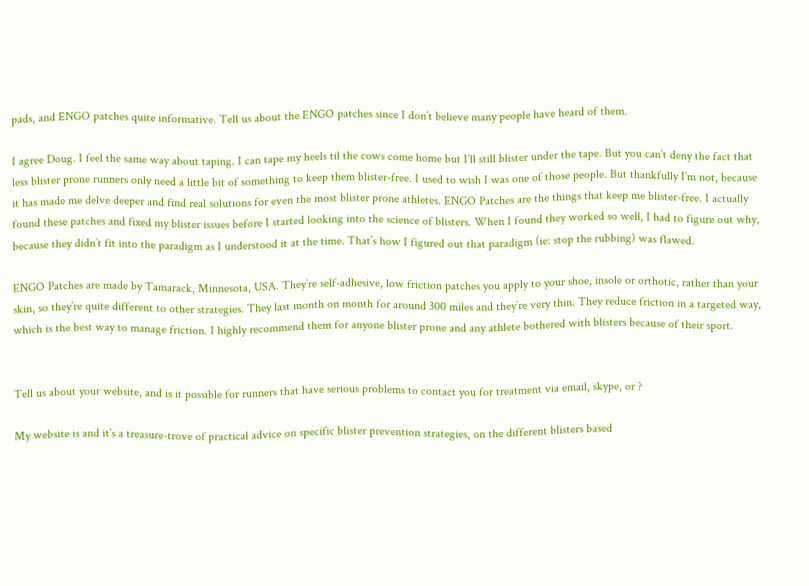pads, and ENGO patches quite informative. Tell us about the ENGO patches since I don’t believe many people have heard of them.

I agree Doug. I feel the same way about taping. I can tape my heels til the cows come home but I’ll still blister under the tape. But you can’t deny the fact that less blister prone runners only need a little bit of something to keep them blister-free. I used to wish I was one of those people. But thankfully I’m not, because it has made me delve deeper and find real solutions for even the most blister prone athletes. ENGO Patches are the things that keep me blister-free. I actually found these patches and fixed my blister issues before I started looking into the science of blisters. When I found they worked so well, I had to figure out why, because they didn’t fit into the paradigm as I understood it at the time. That’s how I figured out that paradigm (ie: stop the rubbing) was flawed.

ENGO Patches are made by Tamarack, Minnesota, USA. They’re self-adhesive, low friction patches you apply to your shoe, insole or orthotic, rather than your skin, so they’re quite different to other strategies. They last month on month for around 300 miles and they’re very thin. They reduce friction in a targeted way, which is the best way to manage friction. I highly recommend them for anyone blister prone and any athlete bothered with blisters because of their sport.


Tell us about your website, and is it possible for runners that have serious problems to contact you for treatment via email, skype, or ?

My website is and it’s a treasure-trove of practical advice on specific blister prevention strategies, on the different blisters based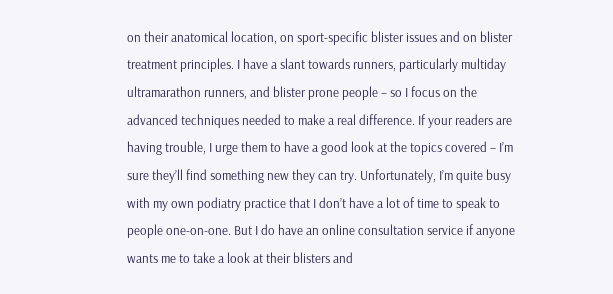on their anatomical location, on sport-specific blister issues and on blister treatment principles. I have a slant towards runners, particularly multiday ultramarathon runners, and blister prone people – so I focus on the advanced techniques needed to make a real difference. If your readers are having trouble, I urge them to have a good look at the topics covered – I’m sure they’ll find something new they can try. Unfortunately, I’m quite busy with my own podiatry practice that I don’t have a lot of time to speak to people one-on-one. But I do have an online consultation service if anyone wants me to take a look at their blisters and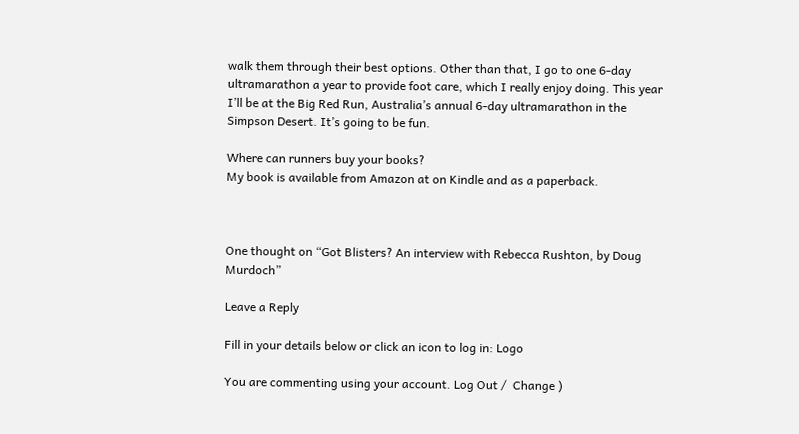walk them through their best options. Other than that, I go to one 6-day ultramarathon a year to provide foot care, which I really enjoy doing. This year I’ll be at the Big Red Run, Australia’s annual 6-day ultramarathon in the Simpson Desert. It’s going to be fun.

Where can runners buy your books?
My book is available from Amazon at on Kindle and as a paperback.



One thought on “Got Blisters? An interview with Rebecca Rushton, by Doug Murdoch”

Leave a Reply

Fill in your details below or click an icon to log in: Logo

You are commenting using your account. Log Out /  Change )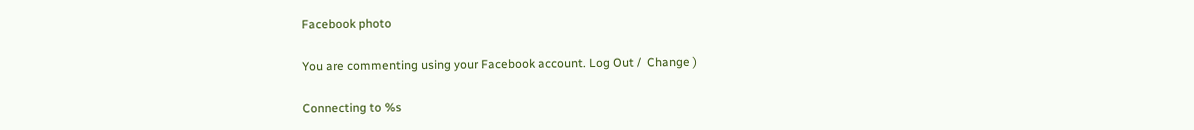Facebook photo

You are commenting using your Facebook account. Log Out /  Change )

Connecting to %s